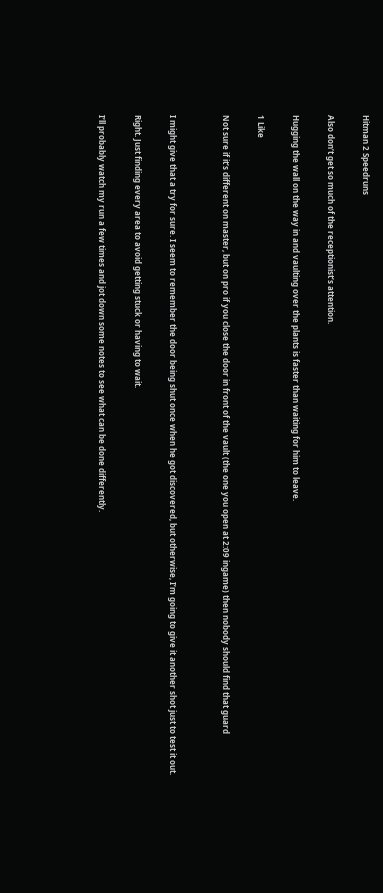Hitman 2 Speedruns

Also don’t get so much of the receptionist’s attention.

Hugging the wall on the way in and vaulting over the plants is faster than waiting for him to leave.

1 Like

Not sure if it’s different on master, but on pro if you close the door in front of the vault (the one you open at 2:09 ingame) then nobody should find that guard


I might give that a try for sure. I seem to remember the door being shut once when he got discovered, but otherwise, I’m going to give it another shot just to test it out.

Right. Just finding every area to avoid getting stuck or having to wait.

I’ll probably watch my run a few times and jot down some notes to see what can be done differently.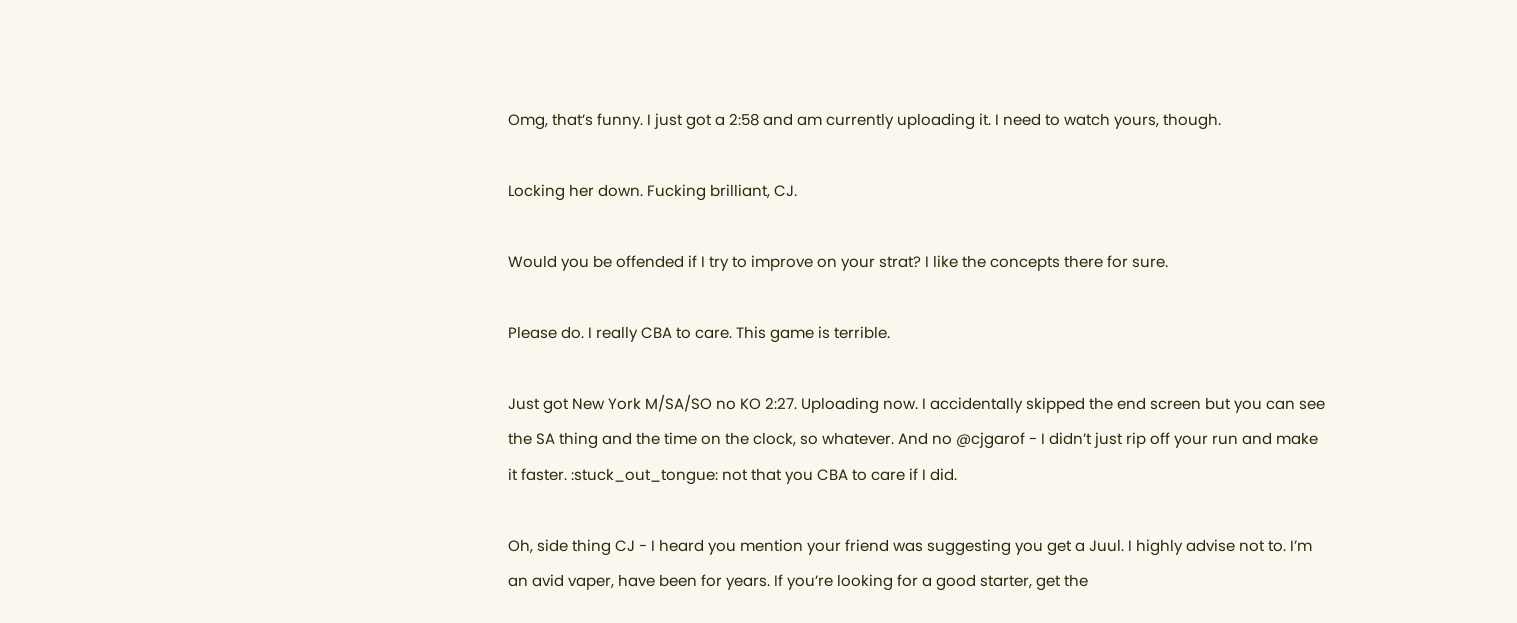Omg, that’s funny. I just got a 2:58 and am currently uploading it. I need to watch yours, though.

Locking her down. Fucking brilliant, CJ.

Would you be offended if I try to improve on your strat? I like the concepts there for sure.

Please do. I really CBA to care. This game is terrible.

Just got New York M/SA/SO no KO 2:27. Uploading now. I accidentally skipped the end screen but you can see the SA thing and the time on the clock, so whatever. And no @cjgarof - I didn’t just rip off your run and make it faster. :stuck_out_tongue: not that you CBA to care if I did.

Oh, side thing CJ - I heard you mention your friend was suggesting you get a Juul. I highly advise not to. I’m an avid vaper, have been for years. If you’re looking for a good starter, get the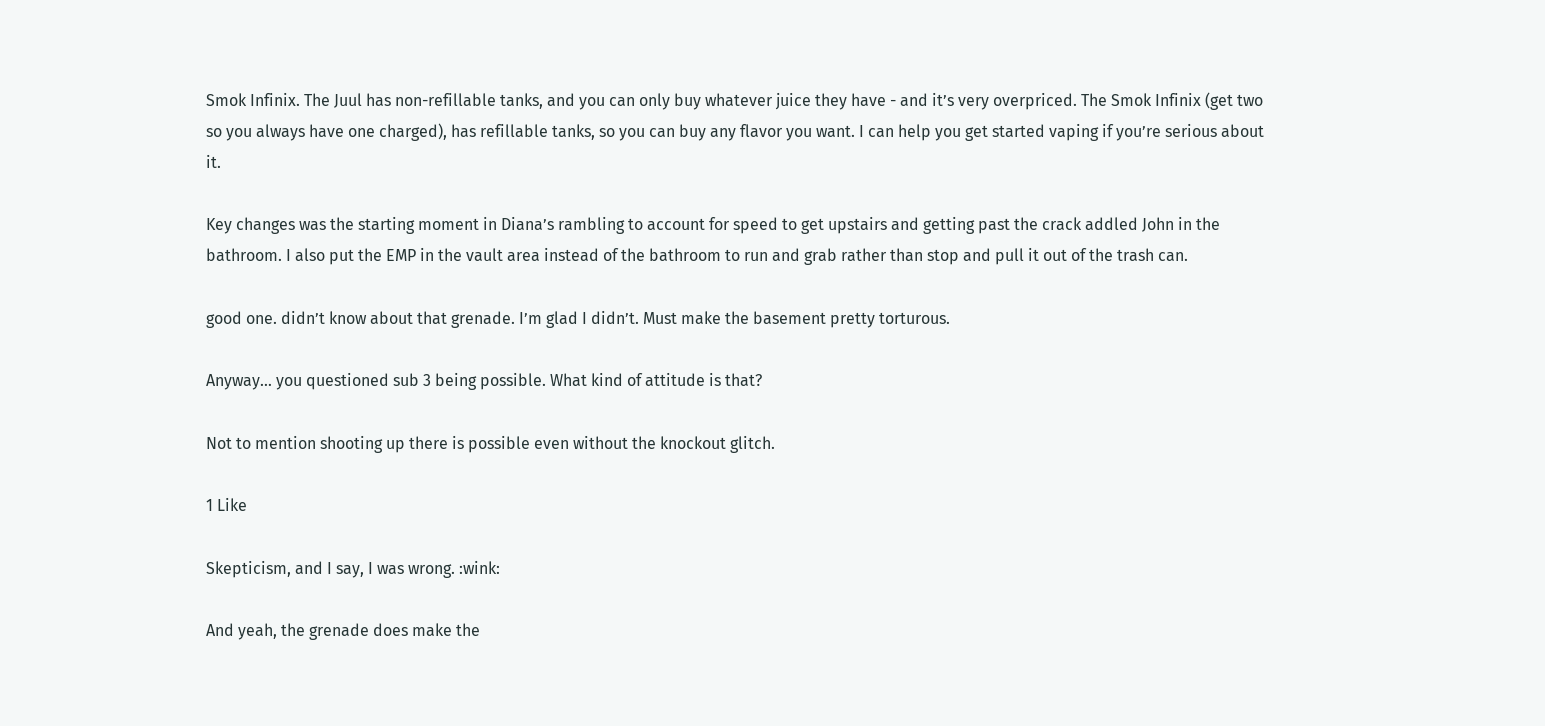Smok Infinix. The Juul has non-refillable tanks, and you can only buy whatever juice they have - and it’s very overpriced. The Smok Infinix (get two so you always have one charged), has refillable tanks, so you can buy any flavor you want. I can help you get started vaping if you’re serious about it.

Key changes was the starting moment in Diana’s rambling to account for speed to get upstairs and getting past the crack addled John in the bathroom. I also put the EMP in the vault area instead of the bathroom to run and grab rather than stop and pull it out of the trash can.

good one. didn’t know about that grenade. I’m glad I didn’t. Must make the basement pretty torturous.

Anyway… you questioned sub 3 being possible. What kind of attitude is that?

Not to mention shooting up there is possible even without the knockout glitch.

1 Like

Skepticism, and I say, I was wrong. :wink:

And yeah, the grenade does make the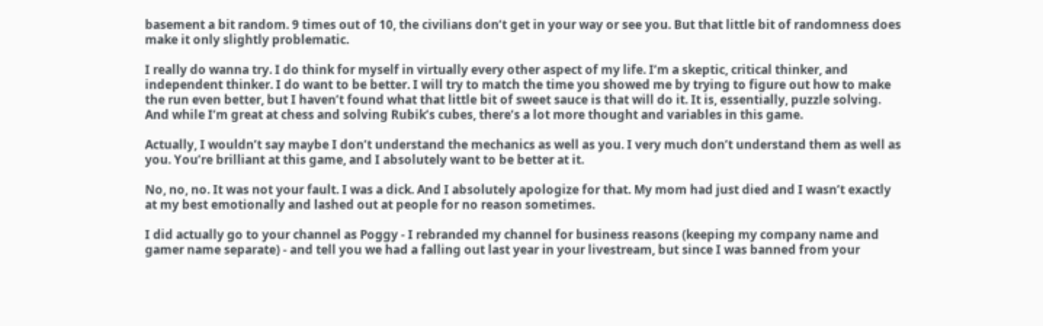basement a bit random. 9 times out of 10, the civilians don’t get in your way or see you. But that little bit of randomness does make it only slightly problematic.

I really do wanna try. I do think for myself in virtually every other aspect of my life. I’m a skeptic, critical thinker, and independent thinker. I do want to be better. I will try to match the time you showed me by trying to figure out how to make the run even better, but I haven’t found what that little bit of sweet sauce is that will do it. It is, essentially, puzzle solving. And while I’m great at chess and solving Rubik’s cubes, there’s a lot more thought and variables in this game.

Actually, I wouldn’t say maybe I don’t understand the mechanics as well as you. I very much don’t understand them as well as you. You’re brilliant at this game, and I absolutely want to be better at it.

No, no, no. It was not your fault. I was a dick. And I absolutely apologize for that. My mom had just died and I wasn’t exactly at my best emotionally and lashed out at people for no reason sometimes.

I did actually go to your channel as Poggy - I rebranded my channel for business reasons (keeping my company name and gamer name separate) - and tell you we had a falling out last year in your livestream, but since I was banned from your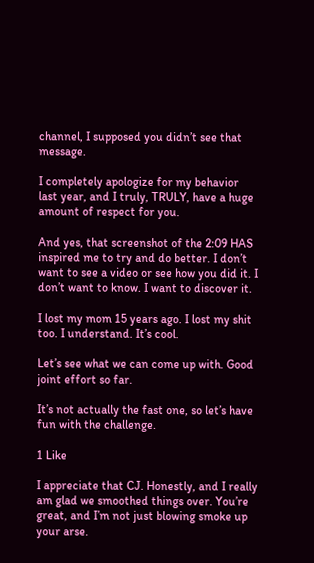channel, I supposed you didn’t see that message.

I completely apologize for my behavior last year, and I truly, TRULY, have a huge amount of respect for you.

And yes, that screenshot of the 2:09 HAS inspired me to try and do better. I don’t want to see a video or see how you did it. I don’t want to know. I want to discover it.

I lost my mom 15 years ago. I lost my shit too. I understand. It’s cool.

Let’s see what we can come up with. Good joint effort so far.

It’s not actually the fast one, so let’s have fun with the challenge.

1 Like

I appreciate that CJ. Honestly, and I really am glad we smoothed things over. You’re great, and I’m not just blowing smoke up your arse.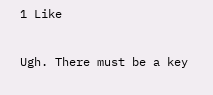1 Like

Ugh. There must be a key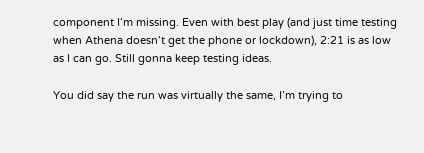component I’m missing. Even with best play (and just time testing when Athena doesn’t get the phone or lockdown), 2:21 is as low as I can go. Still gonna keep testing ideas.

You did say the run was virtually the same, I’m trying to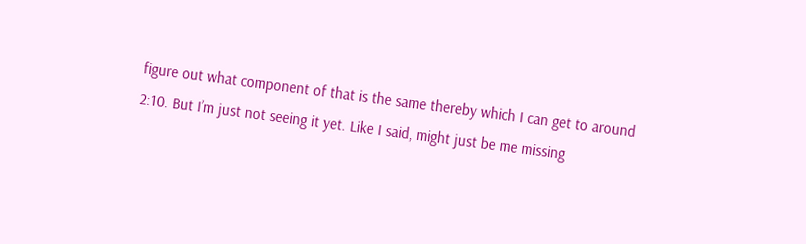figure out what component of that is the same thereby which I can get to around 2:10. But I’m just not seeing it yet. Like I said, might just be me missing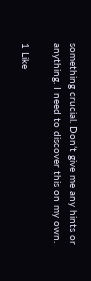something crucial. Don’t give me any hints or anything. I need to discover this on my own.

1 Like